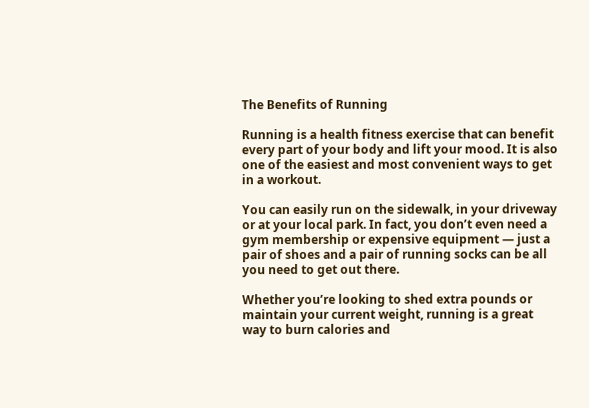The Benefits of Running

Running is a health fitness exercise that can benefit every part of your body and lift your mood. It is also one of the easiest and most convenient ways to get in a workout.

You can easily run on the sidewalk, in your driveway or at your local park. In fact, you don’t even need a gym membership or expensive equipment — just a pair of shoes and a pair of running socks can be all you need to get out there.

Whether you’re looking to shed extra pounds or maintain your current weight, running is a great way to burn calories and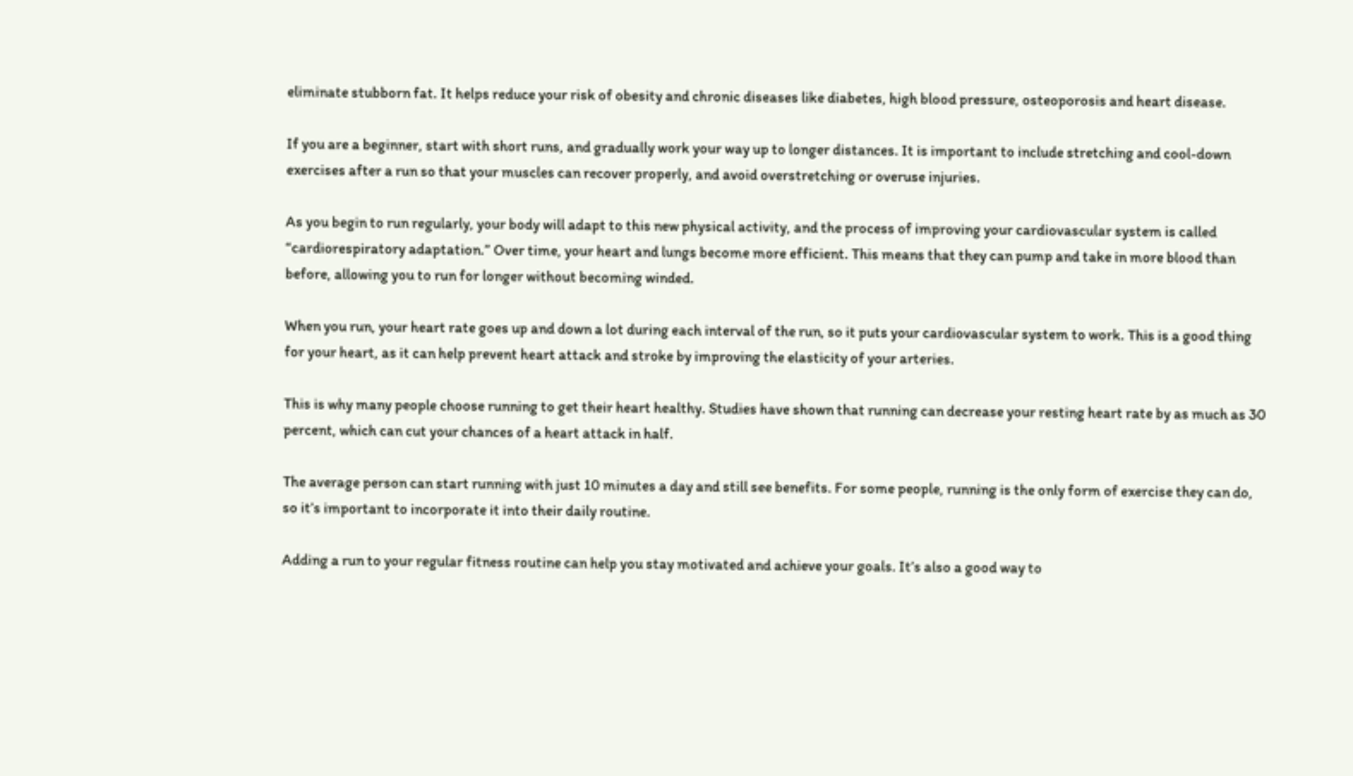eliminate stubborn fat. It helps reduce your risk of obesity and chronic diseases like diabetes, high blood pressure, osteoporosis and heart disease.

If you are a beginner, start with short runs, and gradually work your way up to longer distances. It is important to include stretching and cool-down exercises after a run so that your muscles can recover properly, and avoid overstretching or overuse injuries.

As you begin to run regularly, your body will adapt to this new physical activity, and the process of improving your cardiovascular system is called “cardiorespiratory adaptation.” Over time, your heart and lungs become more efficient. This means that they can pump and take in more blood than before, allowing you to run for longer without becoming winded.

When you run, your heart rate goes up and down a lot during each interval of the run, so it puts your cardiovascular system to work. This is a good thing for your heart, as it can help prevent heart attack and stroke by improving the elasticity of your arteries.

This is why many people choose running to get their heart healthy. Studies have shown that running can decrease your resting heart rate by as much as 30 percent, which can cut your chances of a heart attack in half.

The average person can start running with just 10 minutes a day and still see benefits. For some people, running is the only form of exercise they can do, so it’s important to incorporate it into their daily routine.

Adding a run to your regular fitness routine can help you stay motivated and achieve your goals. It’s also a good way to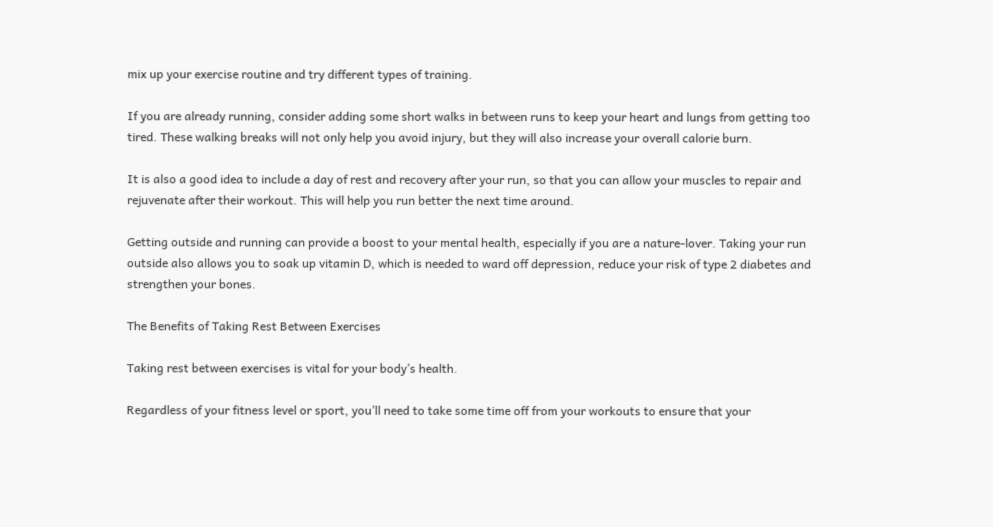mix up your exercise routine and try different types of training.

If you are already running, consider adding some short walks in between runs to keep your heart and lungs from getting too tired. These walking breaks will not only help you avoid injury, but they will also increase your overall calorie burn.

It is also a good idea to include a day of rest and recovery after your run, so that you can allow your muscles to repair and rejuvenate after their workout. This will help you run better the next time around.

Getting outside and running can provide a boost to your mental health, especially if you are a nature-lover. Taking your run outside also allows you to soak up vitamin D, which is needed to ward off depression, reduce your risk of type 2 diabetes and strengthen your bones.

The Benefits of Taking Rest Between Exercises

Taking rest between exercises is vital for your body’s health.

Regardless of your fitness level or sport, you’ll need to take some time off from your workouts to ensure that your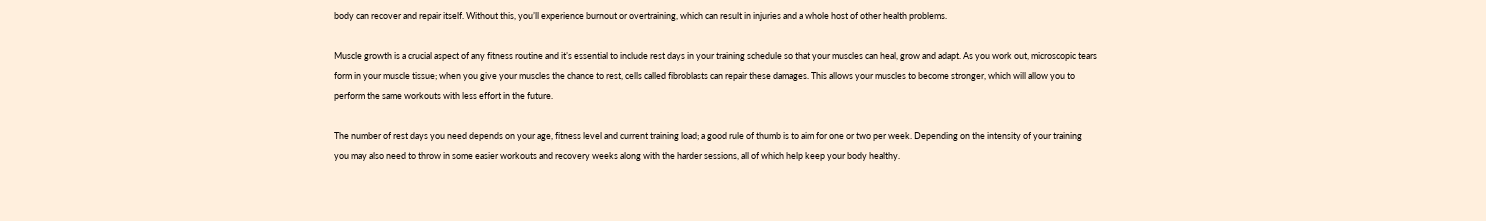body can recover and repair itself. Without this, you’ll experience burnout or overtraining, which can result in injuries and a whole host of other health problems.

Muscle growth is a crucial aspect of any fitness routine and it’s essential to include rest days in your training schedule so that your muscles can heal, grow and adapt. As you work out, microscopic tears form in your muscle tissue; when you give your muscles the chance to rest, cells called fibroblasts can repair these damages. This allows your muscles to become stronger, which will allow you to perform the same workouts with less effort in the future.

The number of rest days you need depends on your age, fitness level and current training load; a good rule of thumb is to aim for one or two per week. Depending on the intensity of your training you may also need to throw in some easier workouts and recovery weeks along with the harder sessions, all of which help keep your body healthy.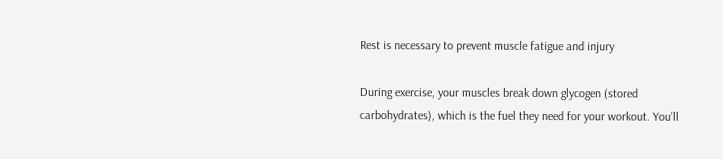Rest is necessary to prevent muscle fatigue and injury

During exercise, your muscles break down glycogen (stored carbohydrates), which is the fuel they need for your workout. You’ll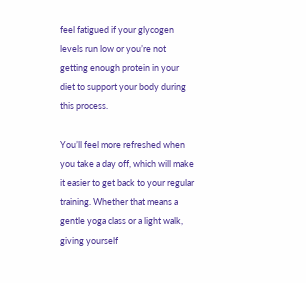feel fatigued if your glycogen levels run low or you’re not getting enough protein in your diet to support your body during this process.

You’ll feel more refreshed when you take a day off, which will make it easier to get back to your regular training. Whether that means a gentle yoga class or a light walk, giving yourself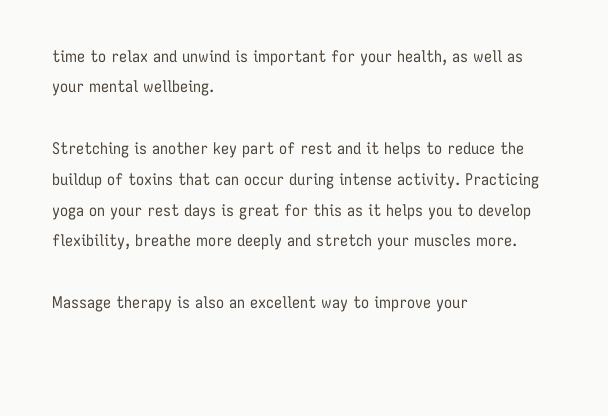time to relax and unwind is important for your health, as well as your mental wellbeing.

Stretching is another key part of rest and it helps to reduce the buildup of toxins that can occur during intense activity. Practicing yoga on your rest days is great for this as it helps you to develop flexibility, breathe more deeply and stretch your muscles more.

Massage therapy is also an excellent way to improve your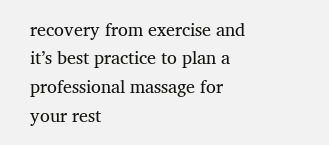recovery from exercise and it’s best practice to plan a professional massage for your rest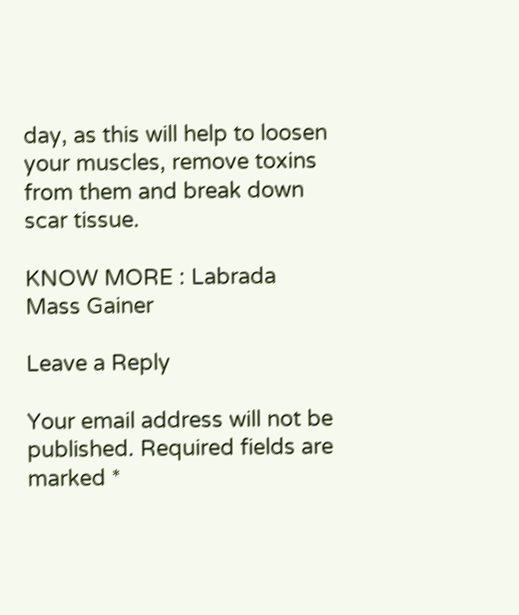day, as this will help to loosen your muscles, remove toxins from them and break down scar tissue.

KNOW MORE : Labrada Mass Gainer

Leave a Reply

Your email address will not be published. Required fields are marked *